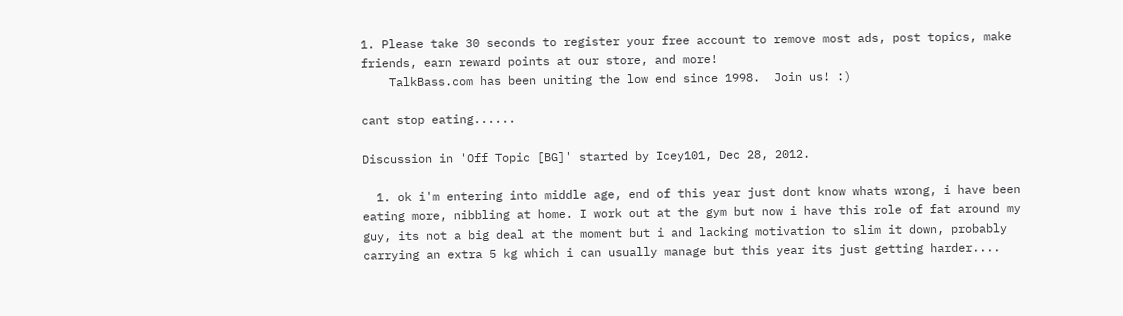1. Please take 30 seconds to register your free account to remove most ads, post topics, make friends, earn reward points at our store, and more!
    TalkBass.com has been uniting the low end since 1998.  Join us! :)

cant stop eating......

Discussion in 'Off Topic [BG]' started by Icey101, Dec 28, 2012.

  1. ok i'm entering into middle age, end of this year just dont know whats wrong, i have been eating more, nibbling at home. I work out at the gym but now i have this role of fat around my guy, its not a big deal at the moment but i and lacking motivation to slim it down, probably carrying an extra 5 kg which i can usually manage but this year its just getting harder....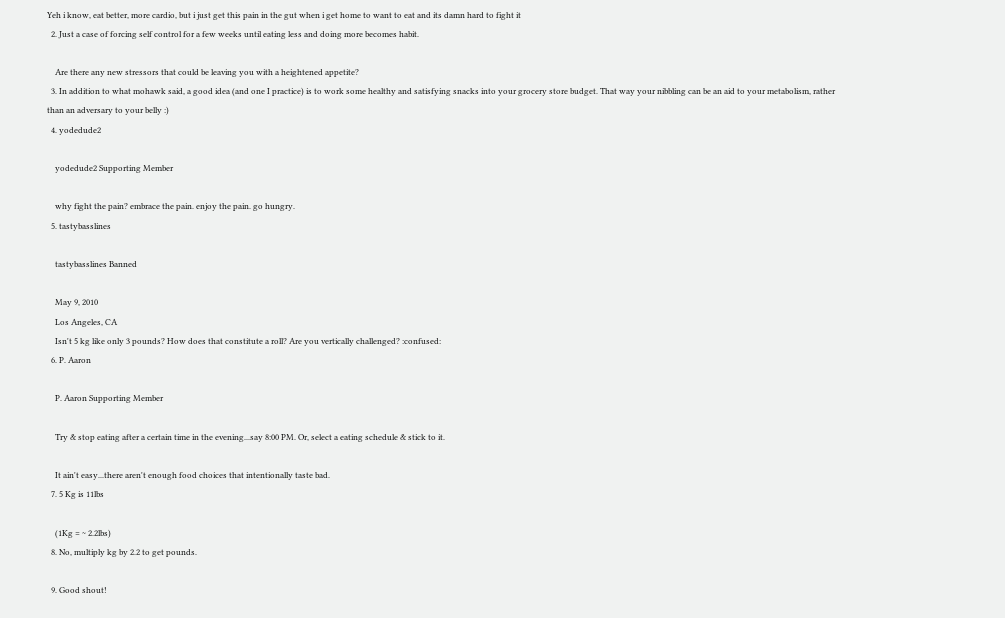Yeh i know, eat better, more cardio, but i just get this pain in the gut when i get home to want to eat and its damn hard to fight it
  2. Just a case of forcing self control for a few weeks until eating less and doing more becomes habit.

    Are there any new stressors that could be leaving you with a heightened appetite?
  3. In addition to what mohawk said, a good idea (and one I practice) is to work some healthy and satisfying snacks into your grocery store budget. That way your nibbling can be an aid to your metabolism, rather than an adversary to your belly :)
  4. yodedude2

    yodedude2 Supporting Member

    why fight the pain? embrace the pain. enjoy the pain. go hungry.
  5. tastybasslines

    tastybasslines Banned

    May 9, 2010
    Los Angeles, CA
    Isn't 5 kg like only 3 pounds? How does that constitute a roll? Are you vertically challenged? :confused:
  6. P. Aaron

    P. Aaron Supporting Member

    Try & stop eating after a certain time in the evening...say 8:00 PM. Or, select a eating schedule & stick to it.

    It ain't easy...there aren't enough food choices that intentionally taste bad.
  7. 5 Kg is 11lbs

    (1Kg = ~ 2.2lbs)
  8. No, multiply kg by 2.2 to get pounds.

  9. Good shout!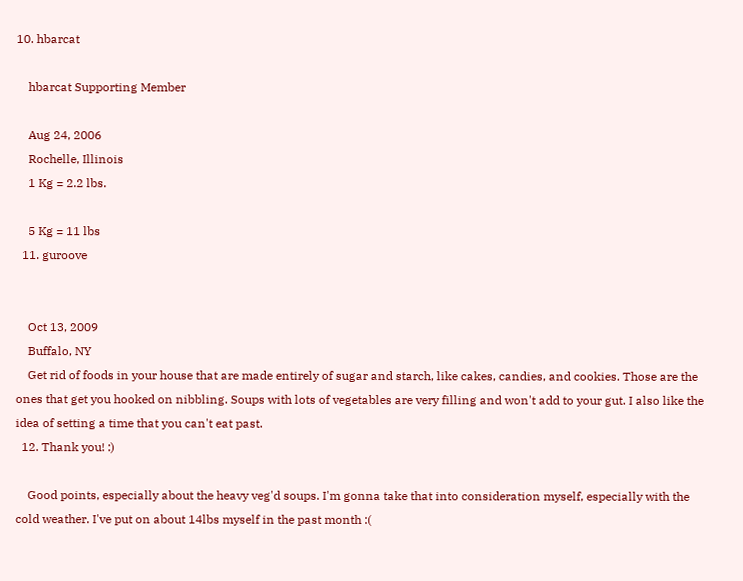10. hbarcat

    hbarcat Supporting Member

    Aug 24, 2006
    Rochelle, Illinois
    1 Kg = 2.2 lbs.

    5 Kg = 11 lbs
  11. guroove


    Oct 13, 2009
    Buffalo, NY
    Get rid of foods in your house that are made entirely of sugar and starch, like cakes, candies, and cookies. Those are the ones that get you hooked on nibbling. Soups with lots of vegetables are very filling and won't add to your gut. I also like the idea of setting a time that you can't eat past.
  12. Thank you! :)

    Good points, especially about the heavy veg'd soups. I'm gonna take that into consideration myself, especially with the cold weather. I've put on about 14lbs myself in the past month :(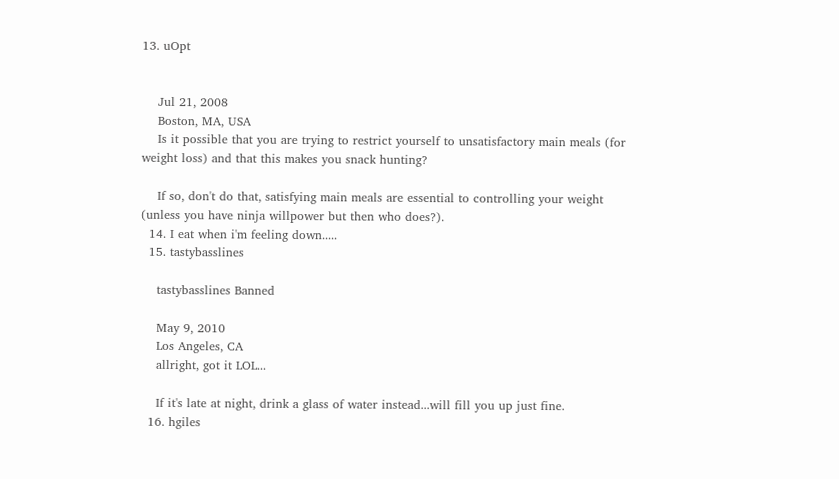13. uOpt


    Jul 21, 2008
    Boston, MA, USA
    Is it possible that you are trying to restrict yourself to unsatisfactory main meals (for weight loss) and that this makes you snack hunting?

    If so, don't do that, satisfying main meals are essential to controlling your weight (unless you have ninja willpower but then who does?).
  14. I eat when i'm feeling down.....
  15. tastybasslines

    tastybasslines Banned

    May 9, 2010
    Los Angeles, CA
    allright, got it LOL...

    If it's late at night, drink a glass of water instead...will fill you up just fine.
  16. hgiles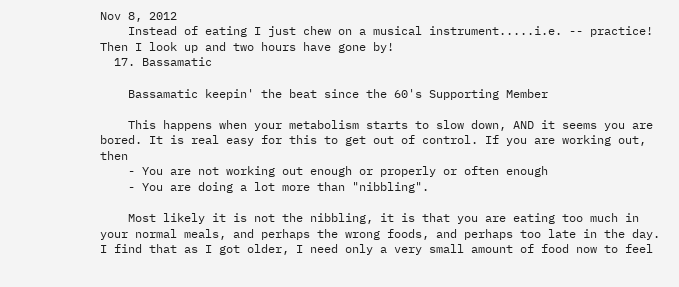Nov 8, 2012
    Instead of eating I just chew on a musical instrument.....i.e. -- practice! Then I look up and two hours have gone by!
  17. Bassamatic

    Bassamatic keepin' the beat since the 60's Supporting Member

    This happens when your metabolism starts to slow down, AND it seems you are bored. It is real easy for this to get out of control. If you are working out, then
    - You are not working out enough or properly or often enough
    - You are doing a lot more than "nibbling".

    Most likely it is not the nibbling, it is that you are eating too much in your normal meals, and perhaps the wrong foods, and perhaps too late in the day. I find that as I got older, I need only a very small amount of food now to feel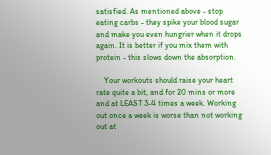satisfied. As mentioned above - stop eating carbs - they spike your blood sugar and make you even hungrier when it drops again. It is better if you mix them with protein - this slows down the absorption.

    Your workouts should raise your heart rate quite a bit, and for 20 mins or more and at LEAST 3-4 times a week. Working out once a week is worse than not working out at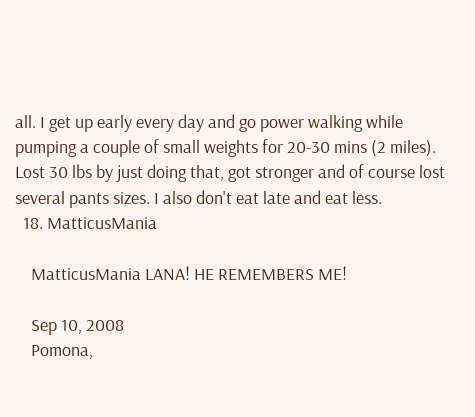all. I get up early every day and go power walking while pumping a couple of small weights for 20-30 mins (2 miles). Lost 30 lbs by just doing that, got stronger and of course lost several pants sizes. I also don't eat late and eat less.
  18. MatticusMania

    MatticusMania LANA! HE REMEMBERS ME!

    Sep 10, 2008
    Pomona,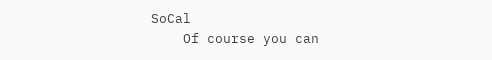SoCal
    Of course you can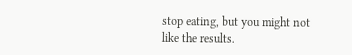stop eating, but you might not like the results.